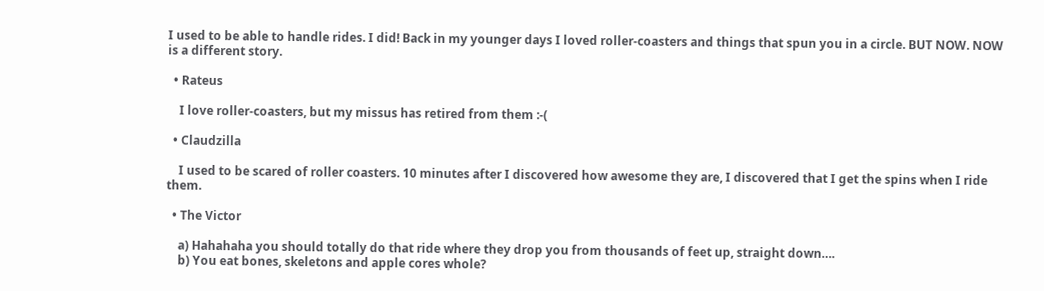I used to be able to handle rides. I did! Back in my younger days I loved roller-coasters and things that spun you in a circle. BUT NOW. NOW is a different story.

  • Rateus

    I love roller-coasters, but my missus has retired from them :-(

  • Claudzilla

    I used to be scared of roller coasters. 10 minutes after I discovered how awesome they are, I discovered that I get the spins when I ride them.

  • The Victor

    a) Hahahaha you should totally do that ride where they drop you from thousands of feet up, straight down….
    b) You eat bones, skeletons and apple cores whole?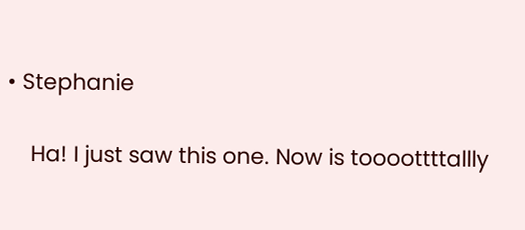• Stephanie

    Ha! I just saw this one. Now is toooottttallly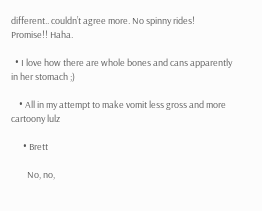different.. couldn’t agree more. No spinny rides! Promise!! Haha.

  • I love how there are whole bones and cans apparently in her stomach ;)

    • All in my attempt to make vomit less gross and more cartoony lulz

      • Brett

        No, no,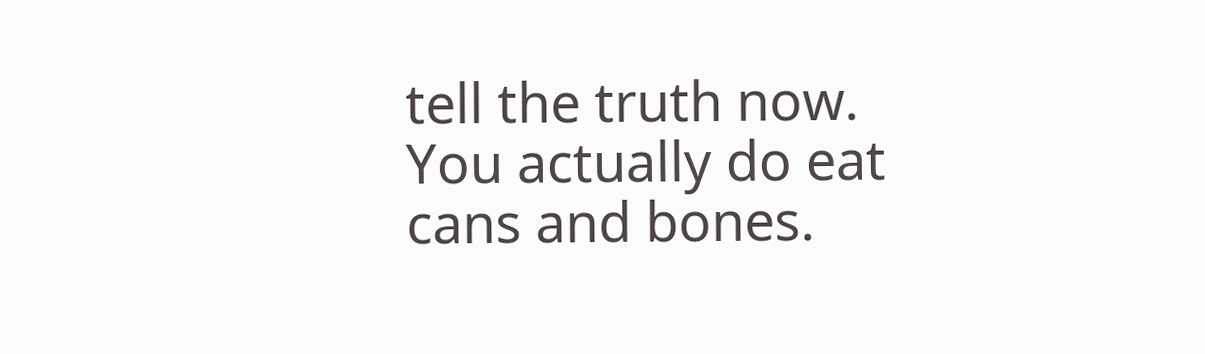tell the truth now. You actually do eat cans and bones.